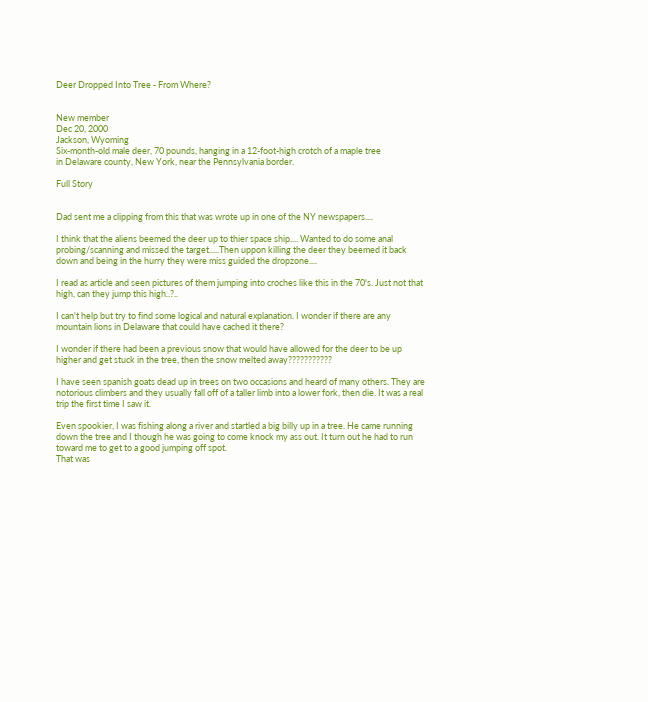Deer Dropped Into Tree - From Where?


New member
Dec 20, 2000
Jackson, Wyoming
Six-month-old male deer, 70 pounds, hanging in a 12-foot-high crotch of a maple tree
in Delaware county, New York, near the Pennsylvania border.

Full Story


Dad sent me a clipping from this that was wrote up in one of the NY newspapers....

I think that the aliens beemed the deer up to thier space ship.... Wanted to do some anal probing/scanning and missed the target.....Then uppon killing the deer they beemed it back down and being in the hurry they were miss guided the dropzone....

I read as article and seen pictures of them jumping into croches like this in the 70's. Just not that high, can they jump this high..?..

I can't help but try to find some logical and natural explanation. I wonder if there are any mountain lions in Delaware that could have cached it there?

I wonder if there had been a previous snow that would have allowed for the deer to be up higher and get stuck in the tree, then the snow melted away???????????

I have seen spanish goats dead up in trees on two occasions and heard of many others. They are notorious climbers and they usually fall off of a taller limb into a lower fork, then die. It was a real trip the first time I saw it.

Even spookier, I was fishing along a river and startled a big billy up in a tree. He came running down the tree and I though he was going to come knock my ass out. It turn out he had to run toward me to get to a good jumping off spot.
That was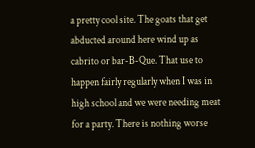a pretty cool site. The goats that get abducted around here wind up as cabrito or bar-B-Que. That use to happen fairly regularly when I was in high school and we were needing meat for a party. There is nothing worse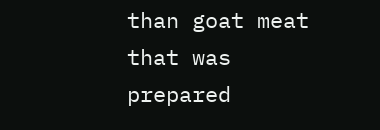than goat meat that was prepared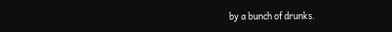by a bunch of drunks.